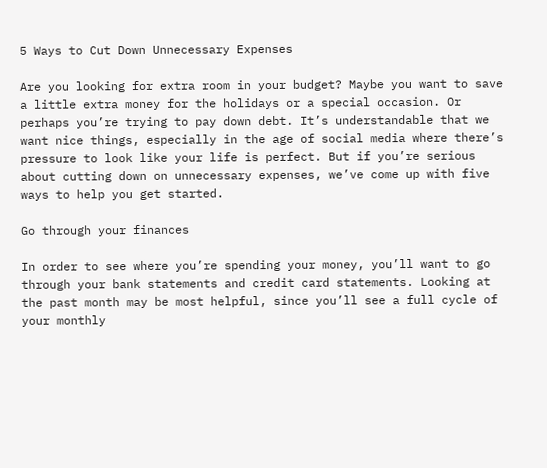5 Ways to Cut Down Unnecessary Expenses

Are you looking for extra room in your budget? Maybe you want to save a little extra money for the holidays or a special occasion. Or perhaps you’re trying to pay down debt. It’s understandable that we want nice things, especially in the age of social media where there’s pressure to look like your life is perfect. But if you’re serious about cutting down on unnecessary expenses, we’ve come up with five ways to help you get started.

Go through your finances

In order to see where you’re spending your money, you’ll want to go through your bank statements and credit card statements. Looking at the past month may be most helpful, since you’ll see a full cycle of your monthly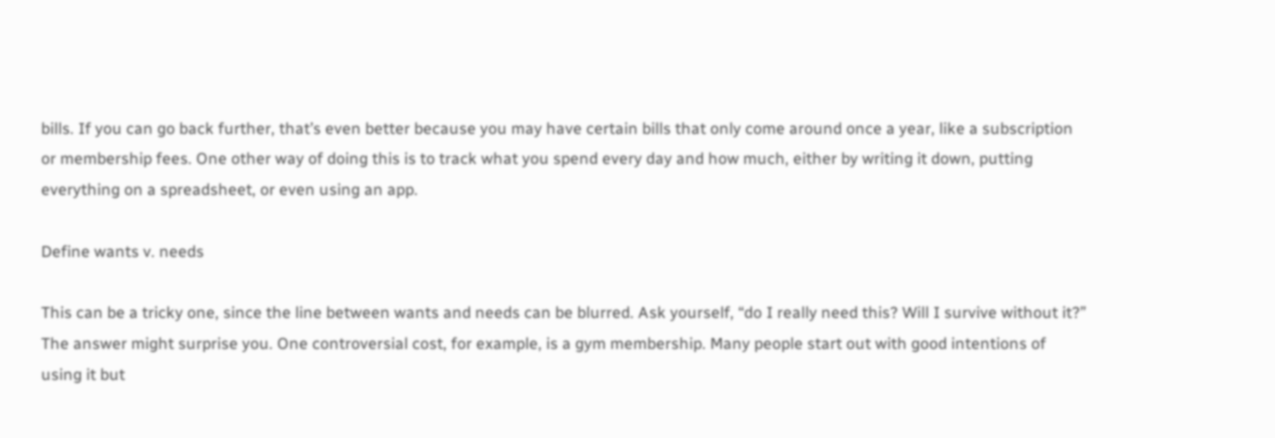bills. If you can go back further, that’s even better because you may have certain bills that only come around once a year, like a subscription or membership fees. One other way of doing this is to track what you spend every day and how much, either by writing it down, putting everything on a spreadsheet, or even using an app.

Define wants v. needs

This can be a tricky one, since the line between wants and needs can be blurred. Ask yourself, “do I really need this? Will I survive without it?” The answer might surprise you. One controversial cost, for example, is a gym membership. Many people start out with good intentions of using it but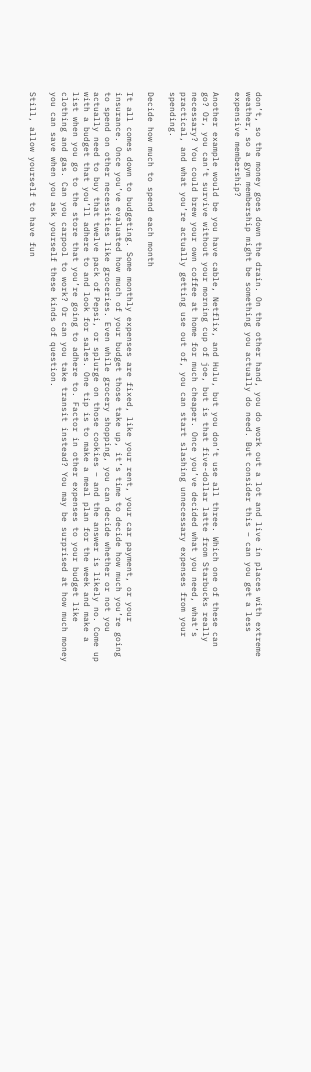don’t, so the money goes down the drain. On the other hand, you do work out a lot and live in places with extreme weather, so a gym membership might be something you actually do need. But consider this – can you get a less expensive membership?

Another example would be you have cable, Netflix, and Hulu, but you don’t use all three. Which one of these can go? Or, you can’t survive without your morning cup of joe, but is that five-dollar latte from Starbucks really necessary? You could brew your own coffee at home for much cheaper. Once you’ve decided what you need, what’s practical, and what you’re actually getting use out of, you can start slashing unnecessary expenses from your spending.

Decide how much to spend each month

It all comes down to budgeting. Some monthly expenses are fixed, like your rent, your car payment, or your insurance. Once you’ve evaluated how much of your budget those take up, it’s time to decide how much you’re going to spend on other necessities like groceries. Even while grocery shopping, you can decide whether or not you actually need to buy that twelve pack of Pepsi, or splurge on those cookies – and the answer is likely no. Come up with a budget that you’ll adhere to and look for sales. One tip is to make a meal plan for the week and make a list when you go to the store that you’re going to adhere to. Factor in other expenses to your budget like clothing and gas. Can you carpool to work? Or can you take transit instead? You may be surprised at how much money you can save when you ask yourself these kinds of question.

Still, allow yourself to have fun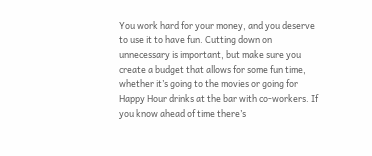You work hard for your money, and you deserve to use it to have fun. Cutting down on unnecessary is important, but make sure you create a budget that allows for some fun time, whether it’s going to the movies or going for Happy Hour drinks at the bar with co-workers. If you know ahead of time there’s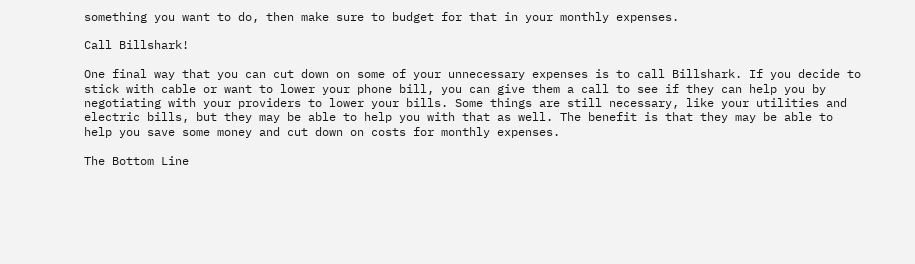something you want to do, then make sure to budget for that in your monthly expenses.

Call Billshark!

One final way that you can cut down on some of your unnecessary expenses is to call Billshark. If you decide to stick with cable or want to lower your phone bill, you can give them a call to see if they can help you by negotiating with your providers to lower your bills. Some things are still necessary, like your utilities and electric bills, but they may be able to help you with that as well. The benefit is that they may be able to help you save some money and cut down on costs for monthly expenses.

The Bottom Line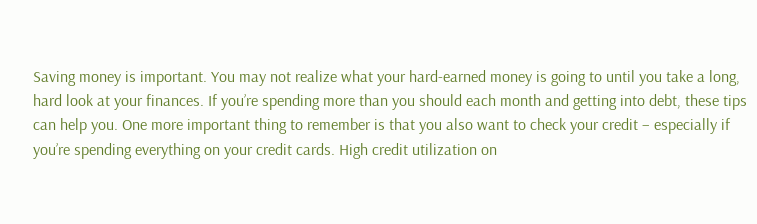Saving money is important. You may not realize what your hard-earned money is going to until you take a long, hard look at your finances. If you’re spending more than you should each month and getting into debt, these tips can help you. One more important thing to remember is that you also want to check your credit – especially if you’re spending everything on your credit cards. High credit utilization on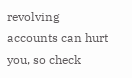revolving accounts can hurt you, so check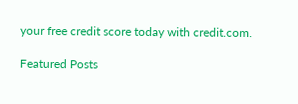your free credit score today with credit.com.

Featured Posts